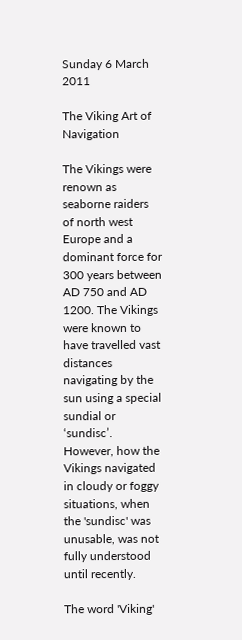Sunday 6 March 2011

The Viking Art of Navigation

The Vikings were renown as seaborne raiders of north west Europe and a dominant force for 300 years between AD 750 and AD 1200. The Vikings were known to have travelled vast distances navigating by the sun using a special sundial or ‘sundisc’. However, how the Vikings navigated in cloudy or foggy situations, when the 'sundisc' was unusable, was not fully understood until recently.

The word 'Viking'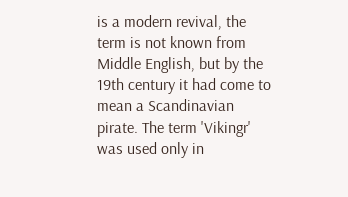is a modern revival, the term is not known from Middle English, but by the 19th century it had come to mean a Scandinavian pirate. The term 'Vikingr' was used only in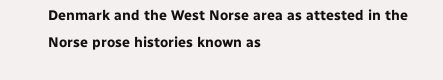Denmark and the West Norse area as attested in the Norse prose histories known as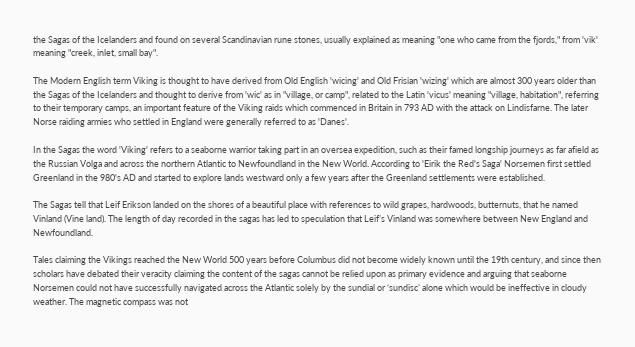the Sagas of the Icelanders and found on several Scandinavian rune stones, usually explained as meaning "one who came from the fjords," from 'vik' meaning "creek, inlet, small bay".

The Modern English term Viking is thought to have derived from Old English 'wicing' and Old Frisian 'wizing' which are almost 300 years older than the Sagas of the Icelanders and thought to derive from 'wic' as in "village, or camp", related to the Latin 'vicus' meaning "village, habitation", referring to their temporary camps, an important feature of the Viking raids which commenced in Britain in 793 AD with the attack on Lindisfarne. The later Norse raiding armies who settled in England were generally referred to as 'Danes'.

In the Sagas the word 'Viking' refers to a seaborne warrior taking part in an oversea expedition, such as their famed longship journeys as far afield as the Russian Volga and across the northern Atlantic to Newfoundland in the New World. According to 'Eirik the Red's Saga' Norsemen first settled Greenland in the 980's AD and started to explore lands westward only a few years after the Greenland settlements were established.

The Sagas tell that Leif Erikson landed on the shores of a beautiful place with references to wild grapes, hardwoods, butternuts, that he named Vinland (Vine land). The length of day recorded in the sagas has led to speculation that Leif’s Vinland was somewhere between New England and Newfoundland.

Tales claiming the Vikings reached the New World 500 years before Columbus did not become widely known until the 19th century, and since then scholars have debated their veracity claiming the content of the sagas cannot be relied upon as primary evidence and arguing that seaborne Norsemen could not have successfully navigated across the Atlantic solely by the sundial or ‘sundisc’ alone which would be ineffective in cloudy weather. The magnetic compass was not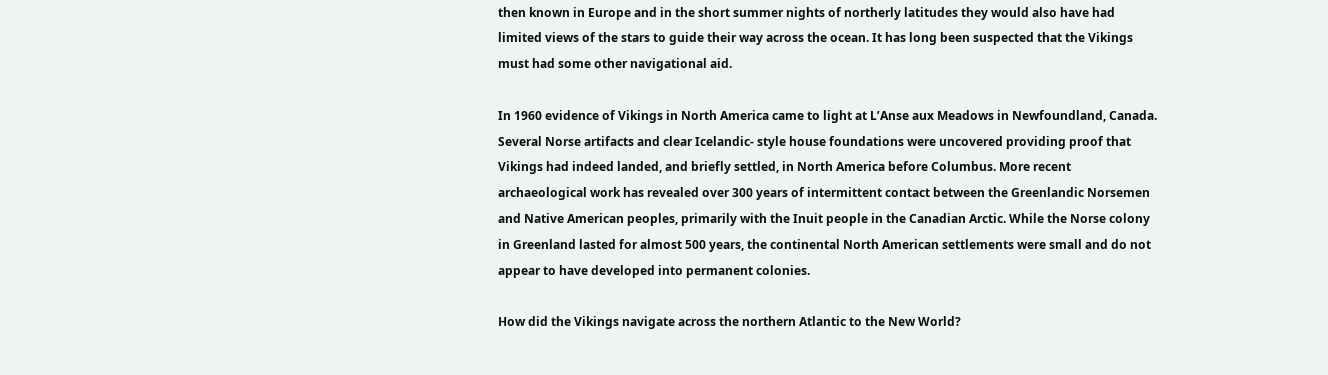then known in Europe and in the short summer nights of northerly latitudes they would also have had limited views of the stars to guide their way across the ocean. It has long been suspected that the Vikings must had some other navigational aid.

In 1960 evidence of Vikings in North America came to light at L’Anse aux Meadows in Newfoundland, Canada. Several Norse artifacts and clear Icelandic- style house foundations were uncovered providing proof that Vikings had indeed landed, and briefly settled, in North America before Columbus. More recent archaeological work has revealed over 300 years of intermittent contact between the Greenlandic Norsemen and Native American peoples, primarily with the Inuit people in the Canadian Arctic. While the Norse colony in Greenland lasted for almost 500 years, the continental North American settlements were small and do not appear to have developed into permanent colonies.

How did the Vikings navigate across the northern Atlantic to the New World?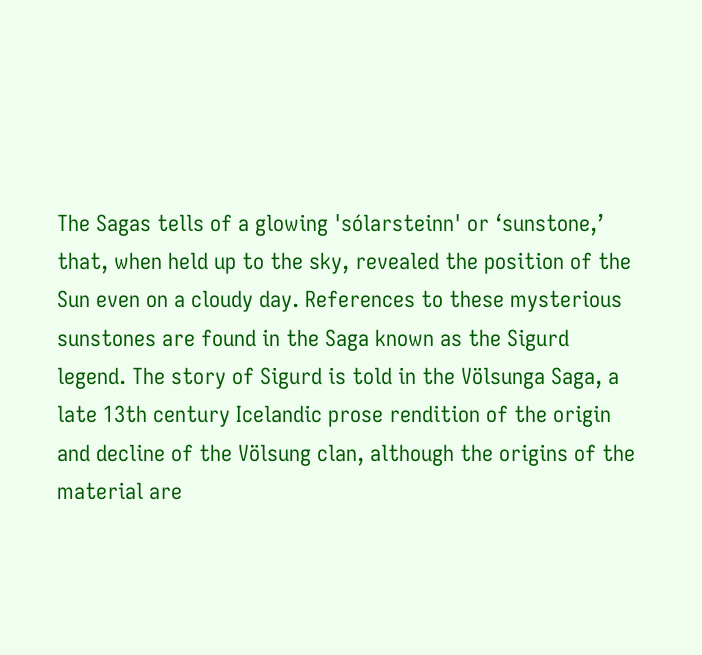The Sagas tells of a glowing 'sólarsteinn' or ‘sunstone,’ that, when held up to the sky, revealed the position of the Sun even on a cloudy day. References to these mysterious sunstones are found in the Saga known as the Sigurd legend. The story of Sigurd is told in the Völsunga Saga, a late 13th century Icelandic prose rendition of the origin and decline of the Völsung clan, although the origins of the material are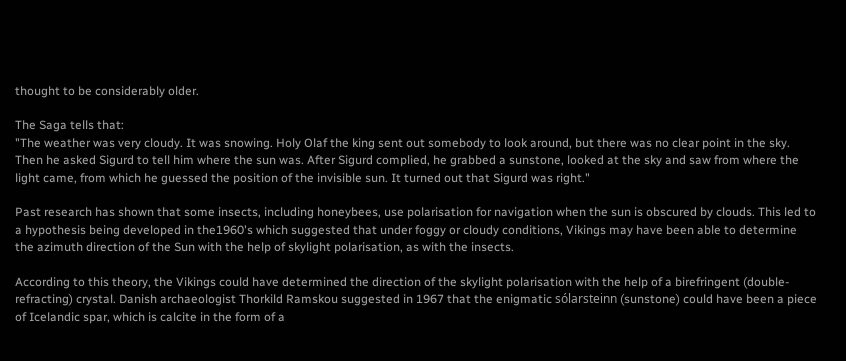thought to be considerably older.

The Saga tells that:
"The weather was very cloudy. It was snowing. Holy Olaf the king sent out somebody to look around, but there was no clear point in the sky. Then he asked Sigurd to tell him where the sun was. After Sigurd complied, he grabbed a sunstone, looked at the sky and saw from where the light came, from which he guessed the position of the invisible sun. It turned out that Sigurd was right."

Past research has shown that some insects, including honeybees, use polarisation for navigation when the sun is obscured by clouds. This led to a hypothesis being developed in the1960's which suggested that under foggy or cloudy conditions, Vikings may have been able to determine the azimuth direction of the Sun with the help of skylight polarisation, as with the insects.

According to this theory, the Vikings could have determined the direction of the skylight polarisation with the help of a birefringent (double-refracting) crystal. Danish archaeologist Thorkild Ramskou suggested in 1967 that the enigmatic sólarsteinn (sunstone) could have been a piece of Icelandic spar, which is calcite in the form of a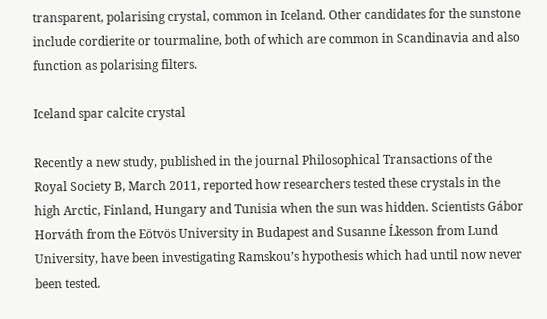transparent, polarising crystal, common in Iceland. Other candidates for the sunstone include cordierite or tourmaline, both of which are common in Scandinavia and also function as polarising filters.

Iceland spar calcite crystal

Recently a new study, published in the journal Philosophical Transactions of the Royal Society B, March 2011, reported how researchers tested these crystals in the high Arctic, Finland, Hungary and Tunisia when the sun was hidden. Scientists Gábor Horváth from the Eötvös University in Budapest and Susanne Ĺkesson from Lund University, have been investigating Ramskou’s hypothesis which had until now never been tested.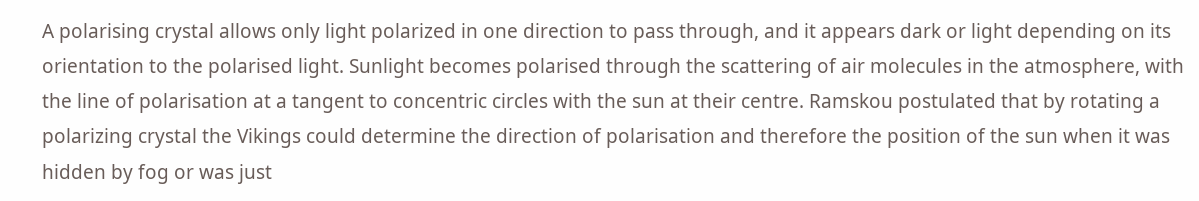A polarising crystal allows only light polarized in one direction to pass through, and it appears dark or light depending on its orientation to the polarised light. Sunlight becomes polarised through the scattering of air molecules in the atmosphere, with the line of polarisation at a tangent to concentric circles with the sun at their centre. Ramskou postulated that by rotating a polarizing crystal the Vikings could determine the direction of polarisation and therefore the position of the sun when it was hidden by fog or was just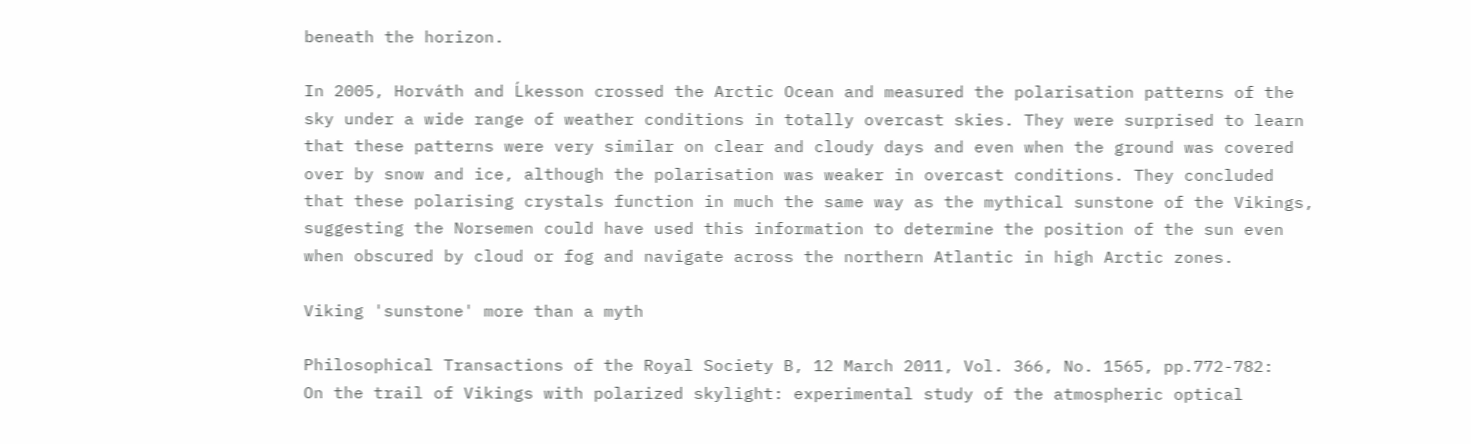beneath the horizon.

In 2005, Horváth and Ĺkesson crossed the Arctic Ocean and measured the polarisation patterns of the sky under a wide range of weather conditions in totally overcast skies. They were surprised to learn that these patterns were very similar on clear and cloudy days and even when the ground was covered over by snow and ice, although the polarisation was weaker in overcast conditions. They concluded that these polarising crystals function in much the same way as the mythical sunstone of the Vikings, suggesting the Norsemen could have used this information to determine the position of the sun even when obscured by cloud or fog and navigate across the northern Atlantic in high Arctic zones.

Viking 'sunstone' more than a myth

Philosophical Transactions of the Royal Society B, 12 March 2011, Vol. 366, No. 1565, pp.772-782:
On the trail of Vikings with polarized skylight: experimental study of the atmospheric optical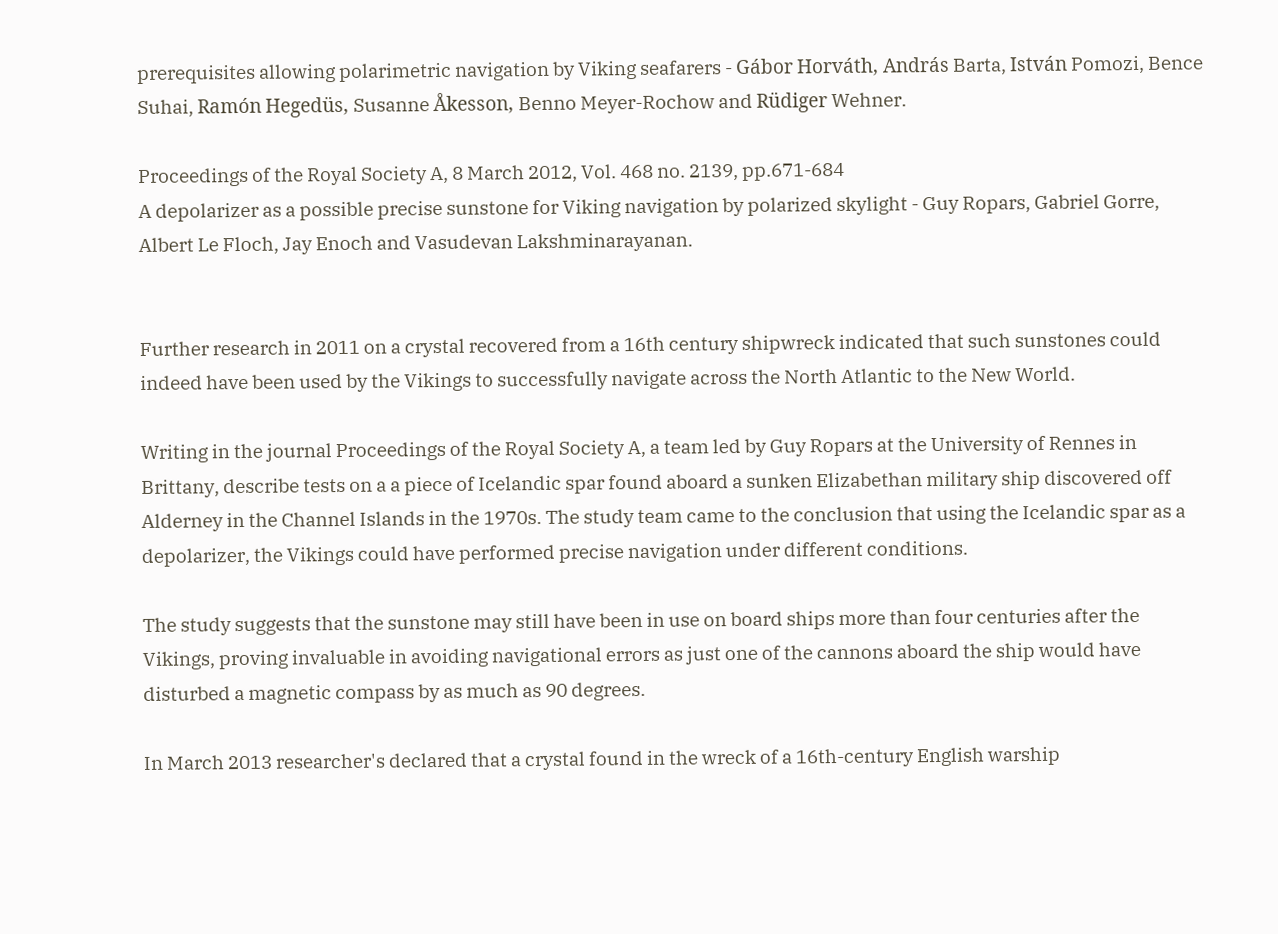prerequisites allowing polarimetric navigation by Viking seafarers - Gábor Horváth, András Barta, István Pomozi, Bence Suhai, Ramón Hegedüs, Susanne Åkesson, Benno Meyer-Rochow and Rüdiger Wehner.

Proceedings of the Royal Society A, 8 March 2012, Vol. 468 no. 2139, pp.671-684
A depolarizer as a possible precise sunstone for Viking navigation by polarized skylight - Guy Ropars, Gabriel Gorre, Albert Le Floch, Jay Enoch and Vasudevan Lakshminarayanan.


Further research in 2011 on a crystal recovered from a 16th century shipwreck indicated that such sunstones could indeed have been used by the Vikings to successfully navigate across the North Atlantic to the New World.

Writing in the journal Proceedings of the Royal Society A, a team led by Guy Ropars at the University of Rennes in Brittany, describe tests on a a piece of Icelandic spar found aboard a sunken Elizabethan military ship discovered off Alderney in the Channel Islands in the 1970s. The study team came to the conclusion that using the Icelandic spar as a depolarizer, the Vikings could have performed precise navigation under different conditions.

The study suggests that the sunstone may still have been in use on board ships more than four centuries after the Vikings, proving invaluable in avoiding navigational errors as just one of the cannons aboard the ship would have disturbed a magnetic compass by as much as 90 degrees.

In March 2013 researcher's declared that a crystal found in the wreck of a 16th-century English warship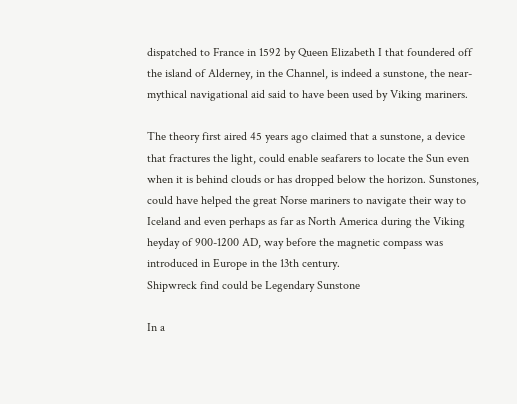dispatched to France in 1592 by Queen Elizabeth I that foundered off the island of Alderney, in the Channel, is indeed a sunstone, the near-mythical navigational aid said to have been used by Viking mariners.

The theory first aired 45 years ago claimed that a sunstone, a device that fractures the light, could enable seafarers to locate the Sun even when it is behind clouds or has dropped below the horizon. Sunstones, could have helped the great Norse mariners to navigate their way to Iceland and even perhaps as far as North America during the Viking heyday of 900-1200 AD, way before the magnetic compass was introduced in Europe in the 13th century.
Shipwreck find could be Legendary Sunstone

In a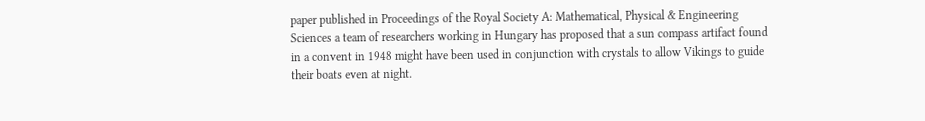paper published in Proceedings of the Royal Society A: Mathematical, Physical & Engineering Sciences a team of researchers working in Hungary has proposed that a sun compass artifact found in a convent in 1948 might have been used in conjunction with crystals to allow Vikings to guide their boats even at night.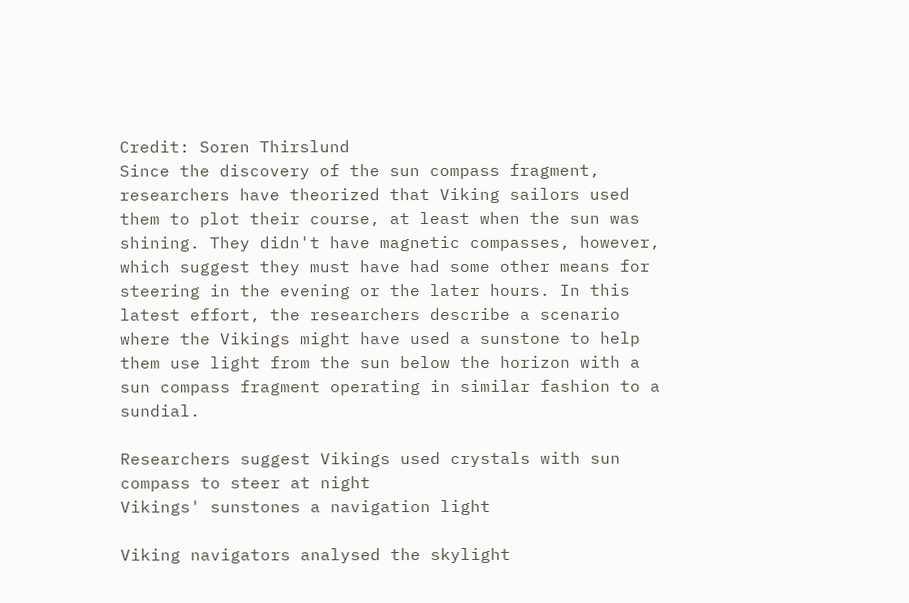Credit: Soren Thirslund
Since the discovery of the sun compass fragment, researchers have theorized that Viking sailors used them to plot their course, at least when the sun was shining. They didn't have magnetic compasses, however, which suggest they must have had some other means for steering in the evening or the later hours. In this latest effort, the researchers describe a scenario where the Vikings might have used a sunstone to help them use light from the sun below the horizon with a sun compass fragment operating in similar fashion to a sundial.

Researchers suggest Vikings used crystals with sun compass to steer at night
Vikings' sunstones a navigation light

Viking navigators analysed the skylight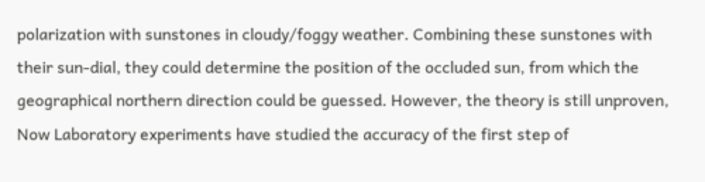polarization with sunstones in cloudy/foggy weather. Combining these sunstones with their sun-dial, they could determine the position of the occluded sun, from which the geographical northern direction could be guessed. However, the theory is still unproven, Now Laboratory experiments have studied the accuracy of the first step of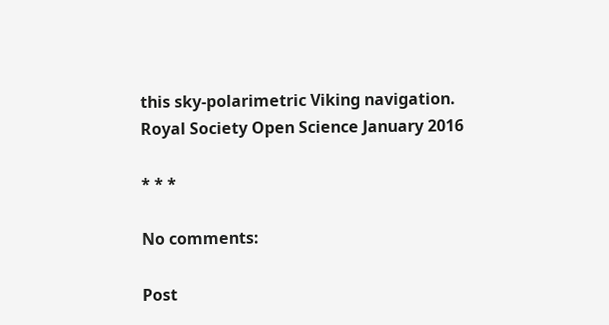this sky-polarimetric Viking navigation.
Royal Society Open Science January 2016

* * *

No comments:

Post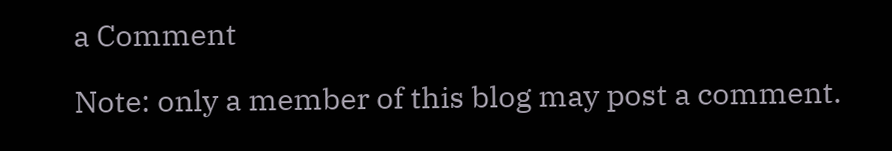a Comment

Note: only a member of this blog may post a comment.